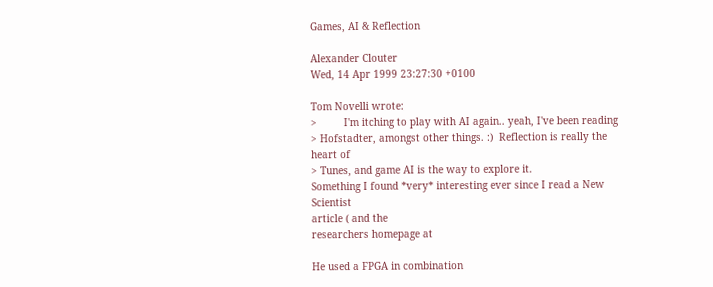Games, AI & Reflection

Alexander Clouter
Wed, 14 Apr 1999 23:27:30 +0100

Tom Novelli wrote:
>         I'm itching to play with AI again.. yeah, I've been reading
> Hofstadter, amongst other things. :)  Reflection is really the heart of
> Tunes, and game AI is the way to explore it.
Something I found *very* interesting ever since I read a New Scientist
article ( and the
researchers homepage at

He used a FPGA in combination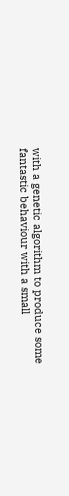with a genetic algorithm to produce some
fantastic behaviour with a small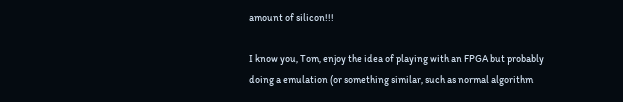amount of silicon!!!

I know you, Tom, enjoy the idea of playing with an FPGA but probably
doing a emulation (or something similar, such as normal algorithm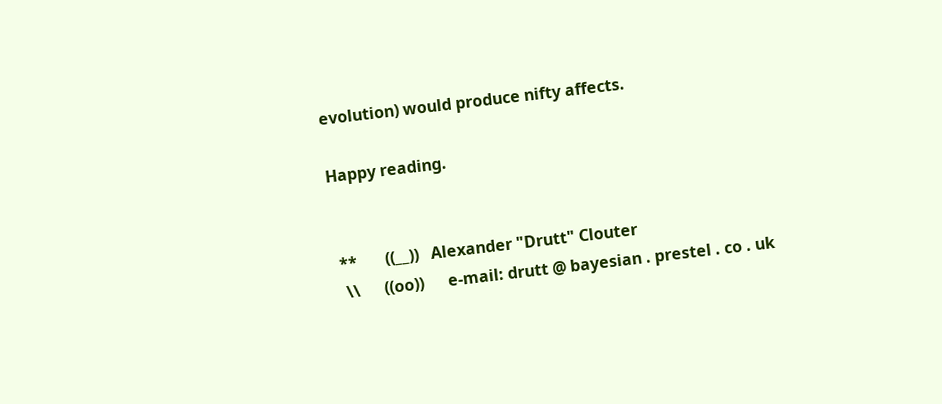evolution) would produce nifty affects.

Happy reading.


 **       ((__))   Alexander "Drutt" Clouter
  \\      ((oo))      e-mail: drutt @ bayesian . prestel . co . uk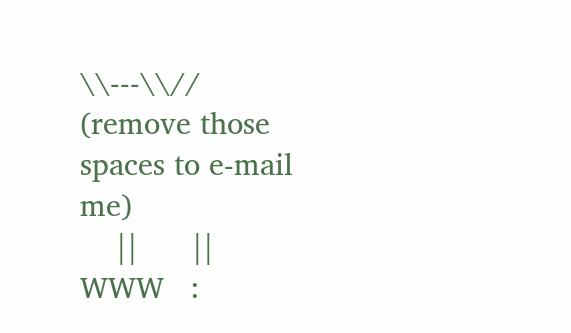\\---\\//                (remove those spaces to e-mail me)
    ||      ||        WWW   :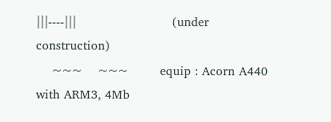|||----|||                        (under construction)
    ~~~    ~~~        equip : Acorn A440 with ARM3, 4Mb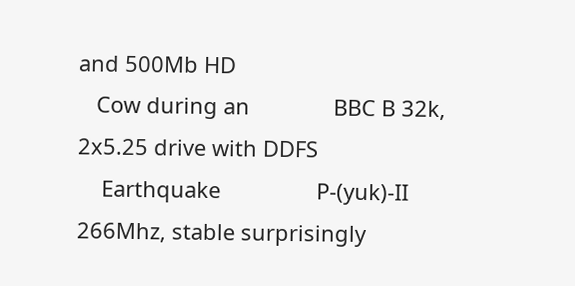and 500Mb HD
   Cow during an              BBC B 32k, 2x5.25 drive with DDFS
    Earthquake                P-(yuk)-II 266Mhz, stable surprisingly